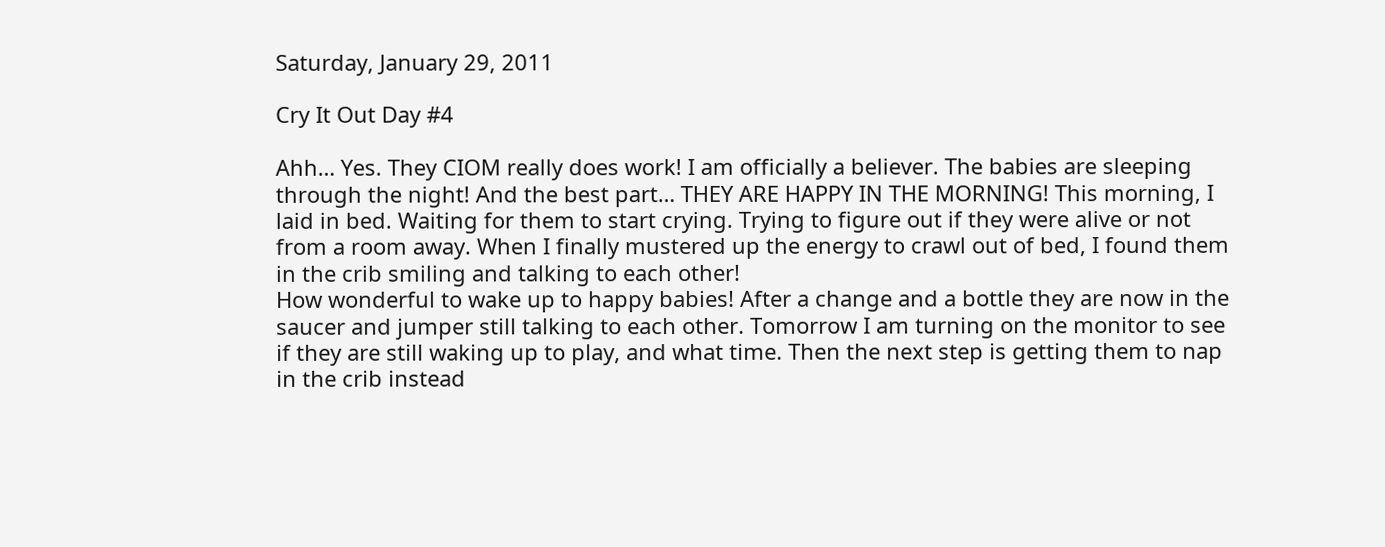Saturday, January 29, 2011

Cry It Out Day #4

Ahh… Yes. They CIOM really does work! I am officially a believer. The babies are sleeping through the night! And the best part… THEY ARE HAPPY IN THE MORNING! This morning, I laid in bed. Waiting for them to start crying. Trying to figure out if they were alive or not from a room away. When I finally mustered up the energy to crawl out of bed, I found them in the crib smiling and talking to each other!
How wonderful to wake up to happy babies! After a change and a bottle they are now in the saucer and jumper still talking to each other. Tomorrow I am turning on the monitor to see if they are still waking up to play, and what time. Then the next step is getting them to nap in the crib instead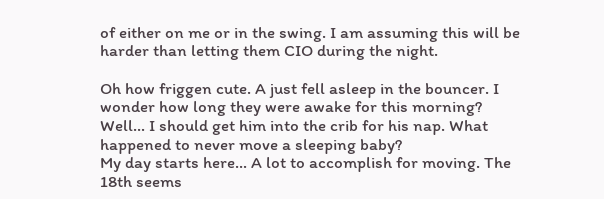of either on me or in the swing. I am assuming this will be harder than letting them CIO during the night.

Oh how friggen cute. A just fell asleep in the bouncer. I wonder how long they were awake for this morning? Well… I should get him into the crib for his nap. What happened to never move a sleeping baby?
My day starts here… A lot to accomplish for moving. The 18th seems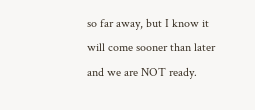so far away, but I know it will come sooner than later and we are NOT ready.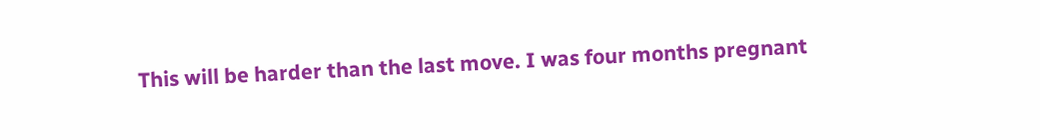This will be harder than the last move. I was four months pregnant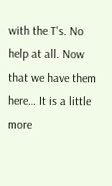with the T's. No help at all. Now that we have them here… It is a little more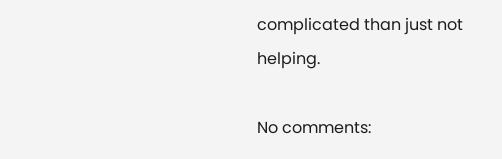complicated than just not helping.

No comments: